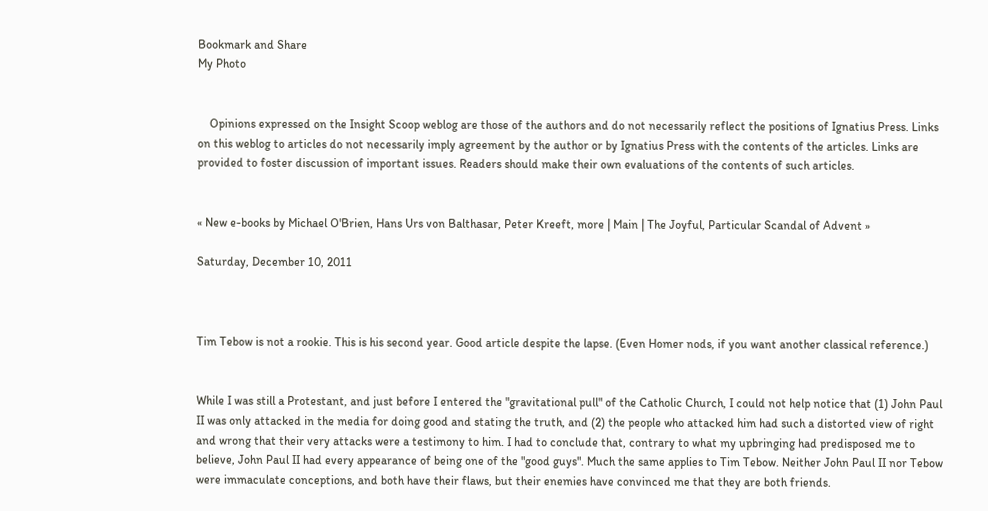Bookmark and Share
My Photo


    Opinions expressed on the Insight Scoop weblog are those of the authors and do not necessarily reflect the positions of Ignatius Press. Links on this weblog to articles do not necessarily imply agreement by the author or by Ignatius Press with the contents of the articles. Links are provided to foster discussion of important issues. Readers should make their own evaluations of the contents of such articles.


« New e-books by Michael O'Brien, Hans Urs von Balthasar, Peter Kreeft, more | Main | The Joyful, Particular Scandal of Advent »

Saturday, December 10, 2011



Tim Tebow is not a rookie. This is his second year. Good article despite the lapse. (Even Homer nods, if you want another classical reference.)


While I was still a Protestant, and just before I entered the "gravitational pull" of the Catholic Church, I could not help notice that (1) John Paul II was only attacked in the media for doing good and stating the truth, and (2) the people who attacked him had such a distorted view of right and wrong that their very attacks were a testimony to him. I had to conclude that, contrary to what my upbringing had predisposed me to believe, John Paul II had every appearance of being one of the "good guys". Much the same applies to Tim Tebow. Neither John Paul II nor Tebow were immaculate conceptions, and both have their flaws, but their enemies have convinced me that they are both friends.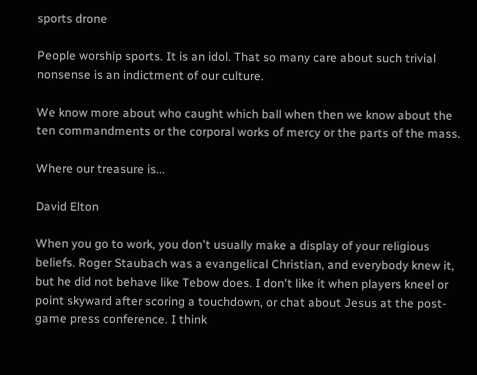sports drone

People worship sports. It is an idol. That so many care about such trivial nonsense is an indictment of our culture.

We know more about who caught which ball when then we know about the ten commandments or the corporal works of mercy or the parts of the mass.

Where our treasure is...

David Elton

When you go to work, you don't usually make a display of your religious beliefs. Roger Staubach was a evangelical Christian, and everybody knew it, but he did not behave like Tebow does. I don't like it when players kneel or point skyward after scoring a touchdown, or chat about Jesus at the post-game press conference. I think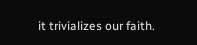it trivializes our faith.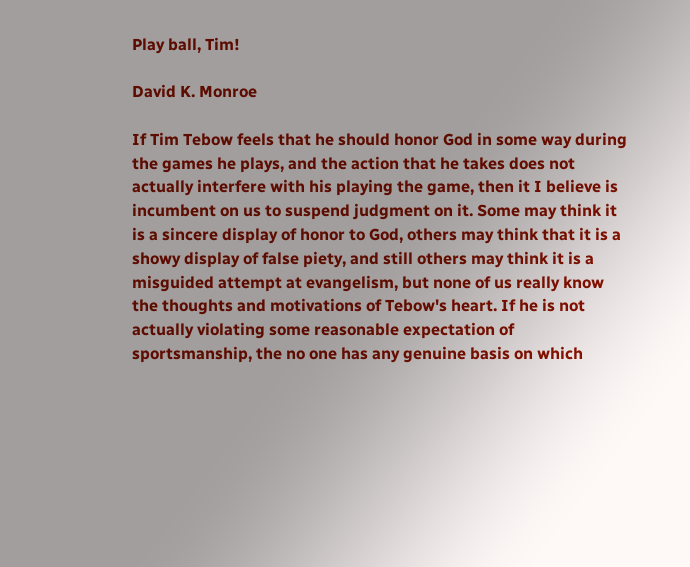Play ball, Tim!

David K. Monroe

If Tim Tebow feels that he should honor God in some way during the games he plays, and the action that he takes does not actually interfere with his playing the game, then it I believe is incumbent on us to suspend judgment on it. Some may think it is a sincere display of honor to God, others may think that it is a showy display of false piety, and still others may think it is a misguided attempt at evangelism, but none of us really know the thoughts and motivations of Tebow's heart. If he is not actually violating some reasonable expectation of sportsmanship, the no one has any genuine basis on which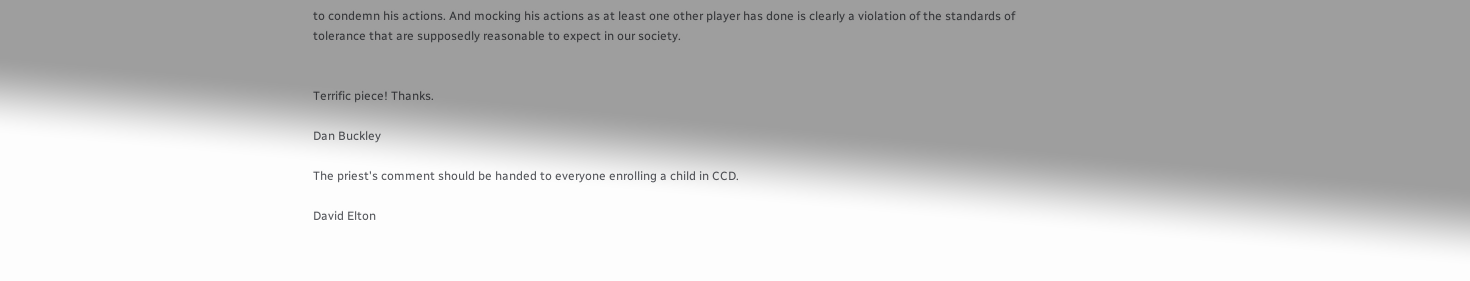to condemn his actions. And mocking his actions as at least one other player has done is clearly a violation of the standards of tolerance that are supposedly reasonable to expect in our society.


Terrific piece! Thanks.

Dan Buckley

The priest's comment should be handed to everyone enrolling a child in CCD.

David Elton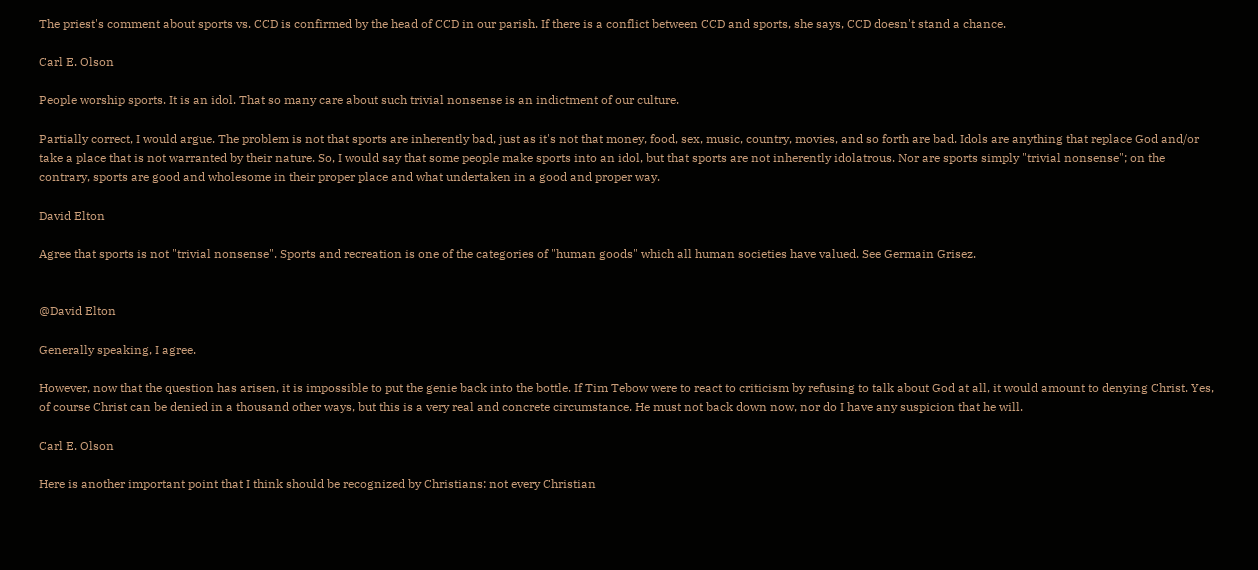The priest's comment about sports vs. CCD is confirmed by the head of CCD in our parish. If there is a conflict between CCD and sports, she says, CCD doesn't stand a chance.

Carl E. Olson

People worship sports. It is an idol. That so many care about such trivial nonsense is an indictment of our culture.

Partially correct, I would argue. The problem is not that sports are inherently bad, just as it's not that money, food, sex, music, country, movies, and so forth are bad. Idols are anything that replace God and/or take a place that is not warranted by their nature. So, I would say that some people make sports into an idol, but that sports are not inherently idolatrous. Nor are sports simply "trivial nonsense"; on the contrary, sports are good and wholesome in their proper place and what undertaken in a good and proper way.

David Elton

Agree that sports is not "trivial nonsense". Sports and recreation is one of the categories of "human goods" which all human societies have valued. See Germain Grisez.


@David Elton

Generally speaking, I agree.

However, now that the question has arisen, it is impossible to put the genie back into the bottle. If Tim Tebow were to react to criticism by refusing to talk about God at all, it would amount to denying Christ. Yes, of course Christ can be denied in a thousand other ways, but this is a very real and concrete circumstance. He must not back down now, nor do I have any suspicion that he will.

Carl E. Olson

Here is another important point that I think should be recognized by Christians: not every Christian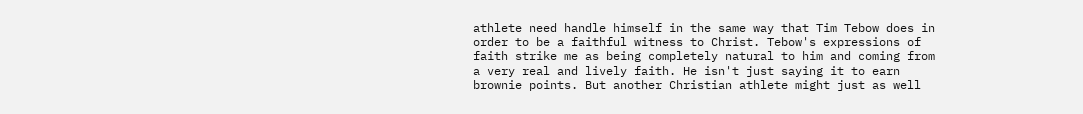athlete need handle himself in the same way that Tim Tebow does in order to be a faithful witness to Christ. Tebow's expressions of faith strike me as being completely natural to him and coming from a very real and lively faith. He isn't just saying it to earn brownie points. But another Christian athlete might just as well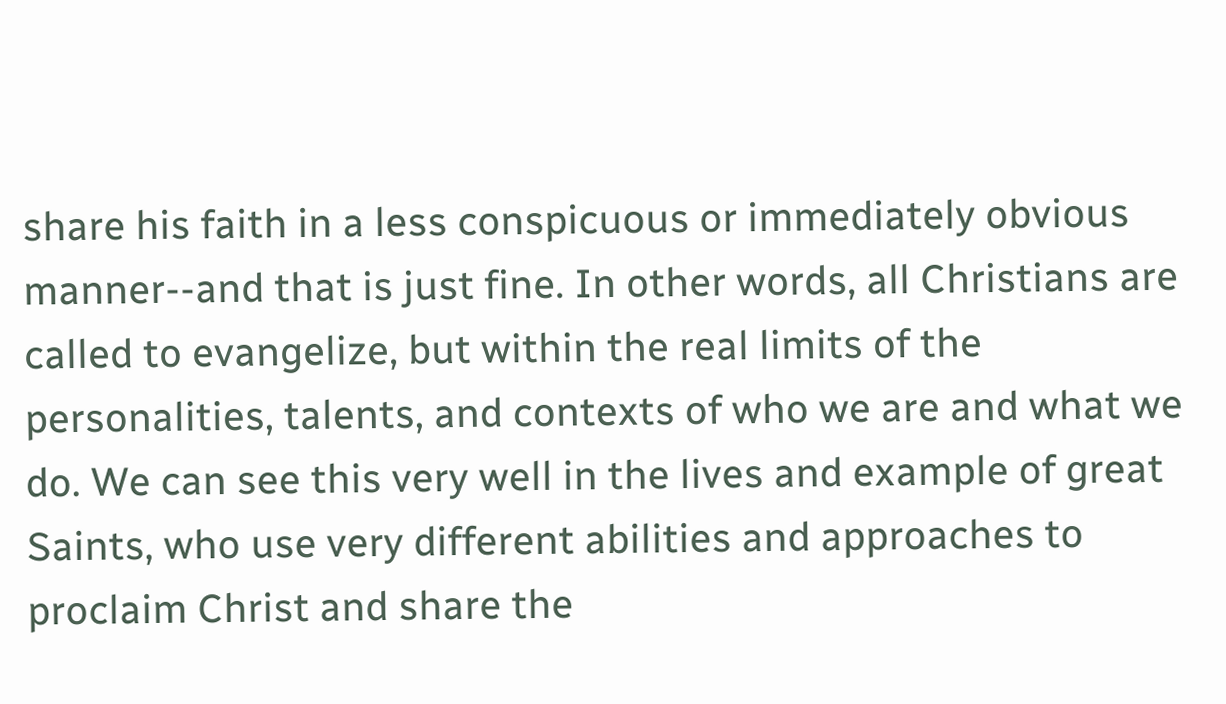share his faith in a less conspicuous or immediately obvious manner--and that is just fine. In other words, all Christians are called to evangelize, but within the real limits of the personalities, talents, and contexts of who we are and what we do. We can see this very well in the lives and example of great Saints, who use very different abilities and approaches to proclaim Christ and share the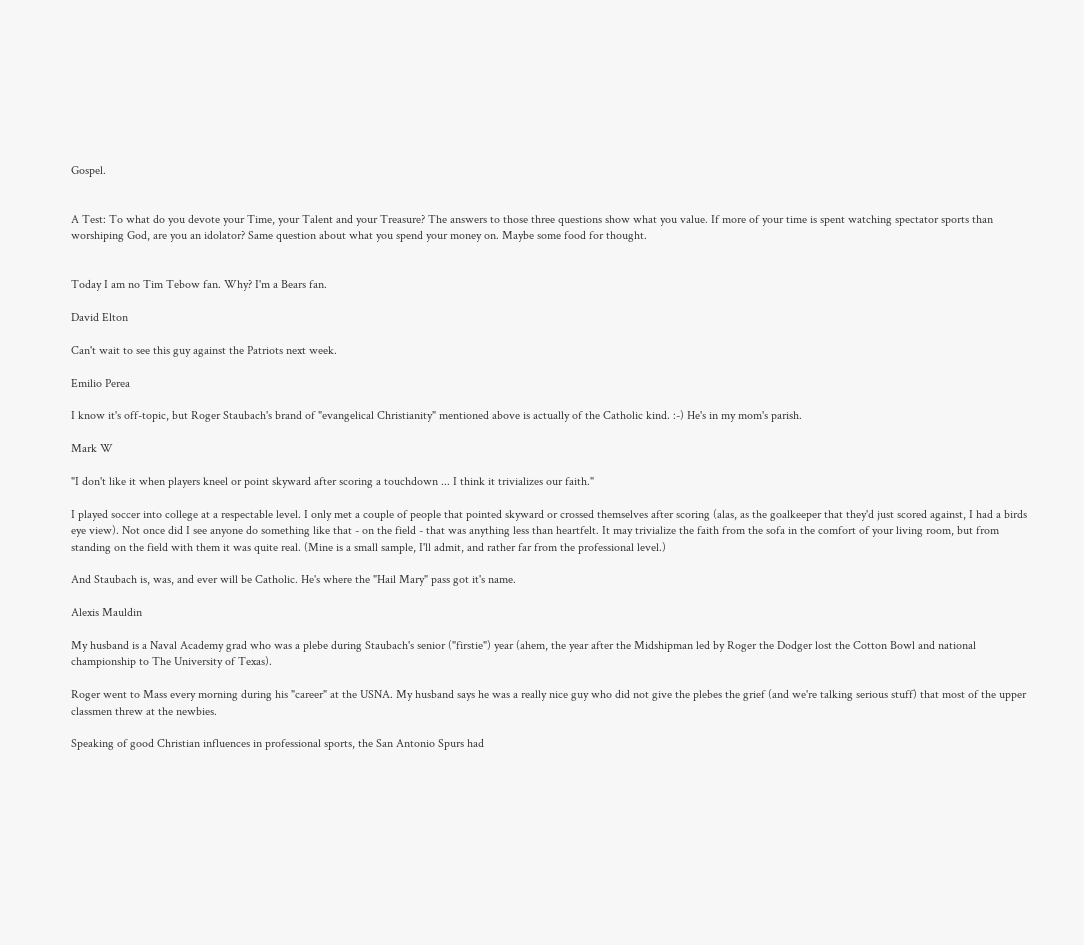Gospel.


A Test: To what do you devote your Time, your Talent and your Treasure? The answers to those three questions show what you value. If more of your time is spent watching spectator sports than worshiping God, are you an idolator? Same question about what you spend your money on. Maybe some food for thought.


Today I am no Tim Tebow fan. Why? I'm a Bears fan.

David Elton

Can't wait to see this guy against the Patriots next week.

Emilio Perea

I know it's off-topic, but Roger Staubach's brand of "evangelical Christianity" mentioned above is actually of the Catholic kind. :-) He's in my mom's parish.

Mark W

"I don't like it when players kneel or point skyward after scoring a touchdown ... I think it trivializes our faith."

I played soccer into college at a respectable level. I only met a couple of people that pointed skyward or crossed themselves after scoring (alas, as the goalkeeper that they'd just scored against, I had a birds eye view). Not once did I see anyone do something like that - on the field - that was anything less than heartfelt. It may trivialize the faith from the sofa in the comfort of your living room, but from standing on the field with them it was quite real. (Mine is a small sample, I'll admit, and rather far from the professional level.)

And Staubach is, was, and ever will be Catholic. He's where the "Hail Mary" pass got it's name.

Alexis Mauldin

My husband is a Naval Academy grad who was a plebe during Staubach's senior ("firstie") year (ahem, the year after the Midshipman led by Roger the Dodger lost the Cotton Bowl and national championship to The University of Texas).

Roger went to Mass every morning during his "career" at the USNA. My husband says he was a really nice guy who did not give the plebes the grief (and we're talking serious stuff) that most of the upper classmen threw at the newbies.

Speaking of good Christian influences in professional sports, the San Antonio Spurs had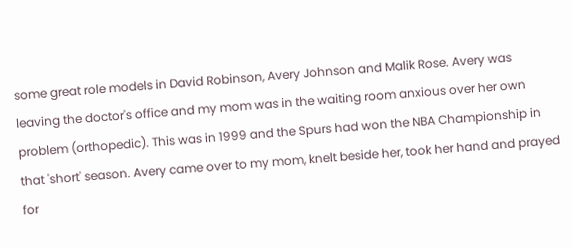some great role models in David Robinson, Avery Johnson and Malik Rose. Avery was leaving the doctor's office and my mom was in the waiting room anxious over her own problem (orthopedic). This was in 1999 and the Spurs had won the NBA Championship in that 'short' season. Avery came over to my mom, knelt beside her, took her hand and prayed for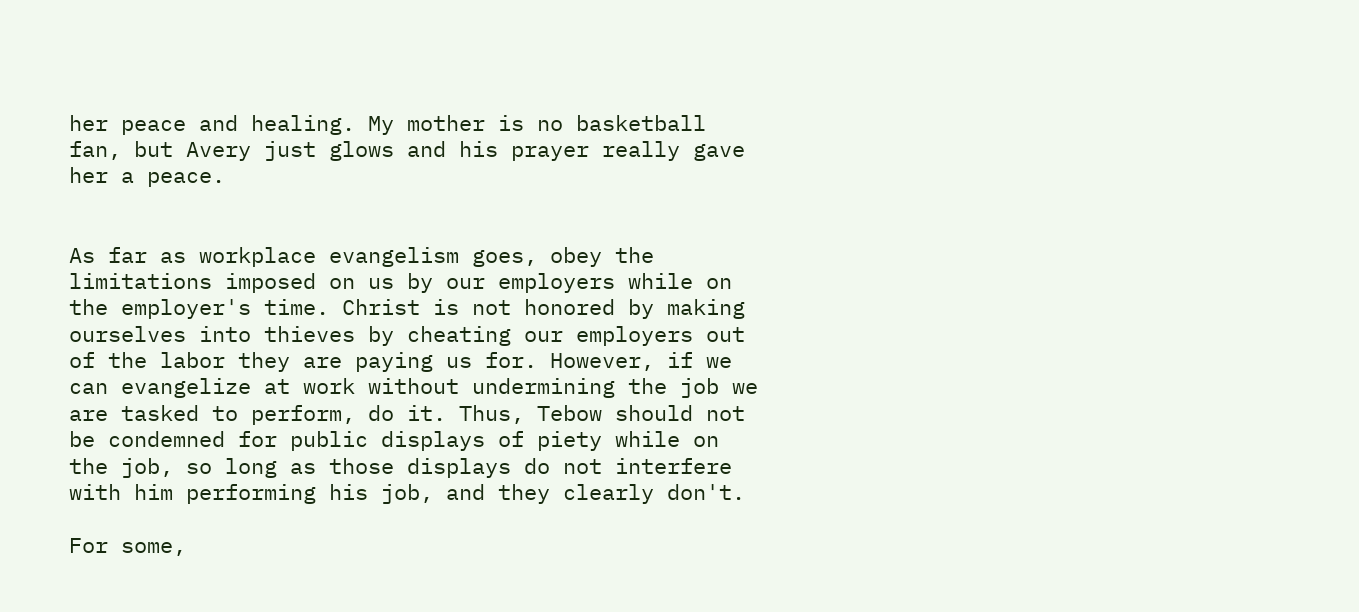her peace and healing. My mother is no basketball fan, but Avery just glows and his prayer really gave her a peace.


As far as workplace evangelism goes, obey the limitations imposed on us by our employers while on the employer's time. Christ is not honored by making ourselves into thieves by cheating our employers out of the labor they are paying us for. However, if we can evangelize at work without undermining the job we are tasked to perform, do it. Thus, Tebow should not be condemned for public displays of piety while on the job, so long as those displays do not interfere with him performing his job, and they clearly don't.

For some,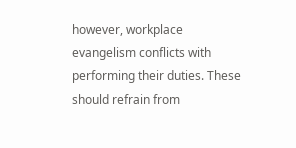however, workplace evangelism conflicts with performing their duties. These should refrain from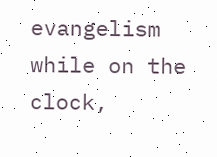evangelism while on the clock,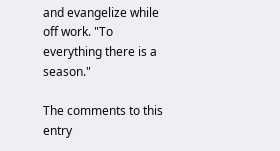and evangelize while off work. "To everything there is a season."

The comments to this entry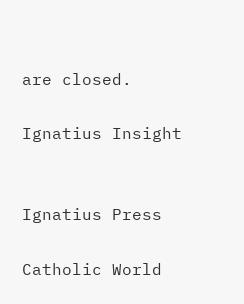are closed.

Ignatius Insight


Ignatius Press

Catholic World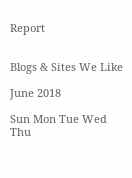Report


Blogs & Sites We Like

June 2018

Sun Mon Tue Wed Thu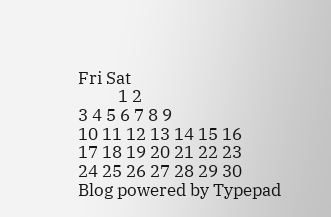Fri Sat
          1 2
3 4 5 6 7 8 9
10 11 12 13 14 15 16
17 18 19 20 21 22 23
24 25 26 27 28 29 30
Blog powered by Typepad